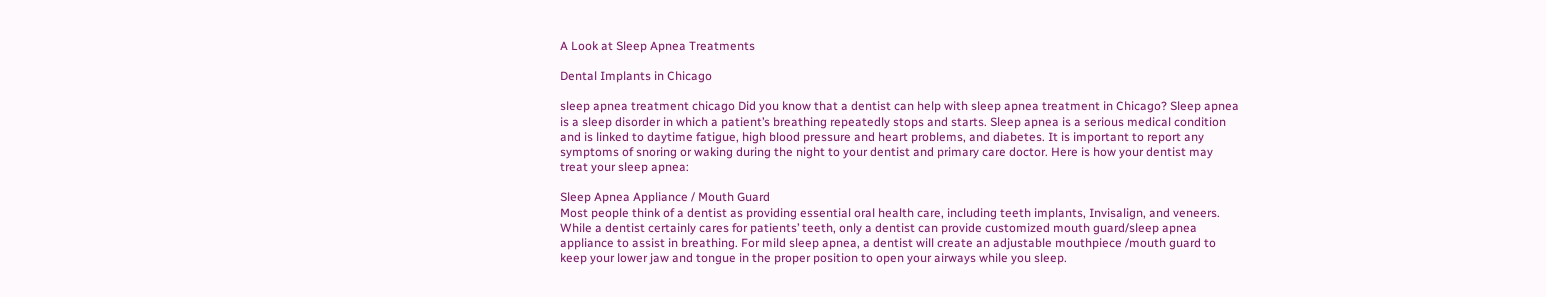A Look at Sleep Apnea Treatments

Dental Implants in Chicago

sleep apnea treatment chicago Did you know that a dentist can help with sleep apnea treatment in Chicago? Sleep apnea is a sleep disorder in which a patient’s breathing repeatedly stops and starts. Sleep apnea is a serious medical condition and is linked to daytime fatigue, high blood pressure and heart problems, and diabetes. It is important to report any symptoms of snoring or waking during the night to your dentist and primary care doctor. Here is how your dentist may treat your sleep apnea:

Sleep Apnea Appliance / Mouth Guard
Most people think of a dentist as providing essential oral health care, including teeth implants, Invisalign, and veneers. While a dentist certainly cares for patients’ teeth, only a dentist can provide customized mouth guard/sleep apnea appliance to assist in breathing. For mild sleep apnea, a dentist will create an adjustable mouthpiece /mouth guard to keep your lower jaw and tongue in the proper position to open your airways while you sleep.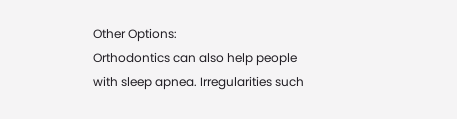Other Options:
Orthodontics can also help people with sleep apnea. Irregularities such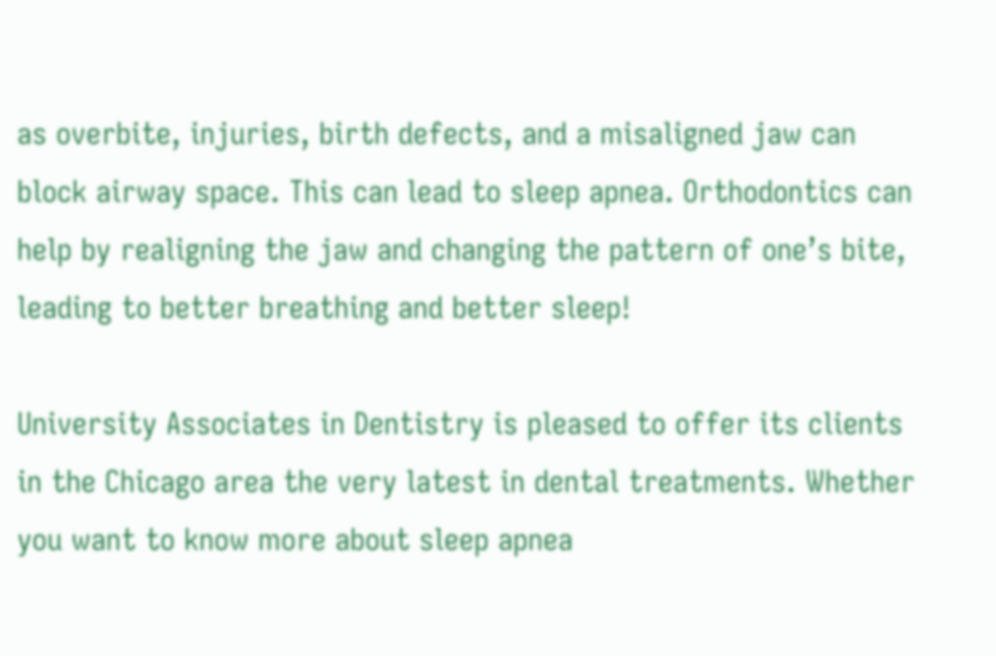as overbite, injuries, birth defects, and a misaligned jaw can block airway space. This can lead to sleep apnea. Orthodontics can help by realigning the jaw and changing the pattern of one’s bite, leading to better breathing and better sleep!

University Associates in Dentistry is pleased to offer its clients in the Chicago area the very latest in dental treatments. Whether you want to know more about sleep apnea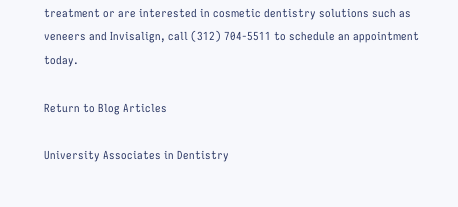treatment or are interested in cosmetic dentistry solutions such as veneers and Invisalign, call (312) 704-5511 to schedule an appointment today.

Return to Blog Articles

University Associates in Dentistry